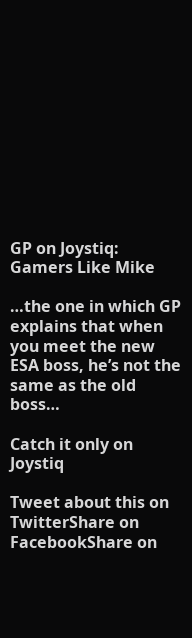GP on Joystiq: Gamers Like Mike

…the one in which GP explains that when you meet the new ESA boss, he’s not the same as the old boss…

Catch it only on Joystiq

Tweet about this on TwitterShare on FacebookShare on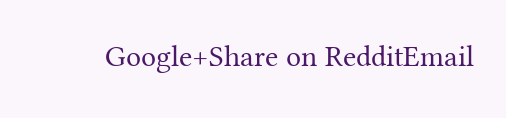Google+Share on RedditEmail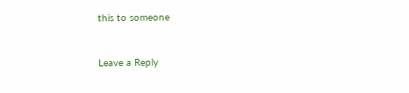this to someone


Leave a Reply